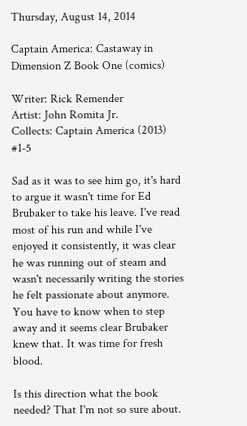Thursday, August 14, 2014

Captain America: Castaway in Dimension Z Book One (comics)

Writer: Rick Remender
Artist: John Romita Jr.
Collects: Captain America (2013) #1-5

Sad as it was to see him go, it's hard to argue it wasn't time for Ed Brubaker to take his leave. I've read most of his run and while I've enjoyed it consistently, it was clear he was running out of steam and wasn't necessarily writing the stories he felt passionate about anymore. You have to know when to step away and it seems clear Brubaker knew that. It was time for fresh blood.

Is this direction what the book needed? That I'm not so sure about.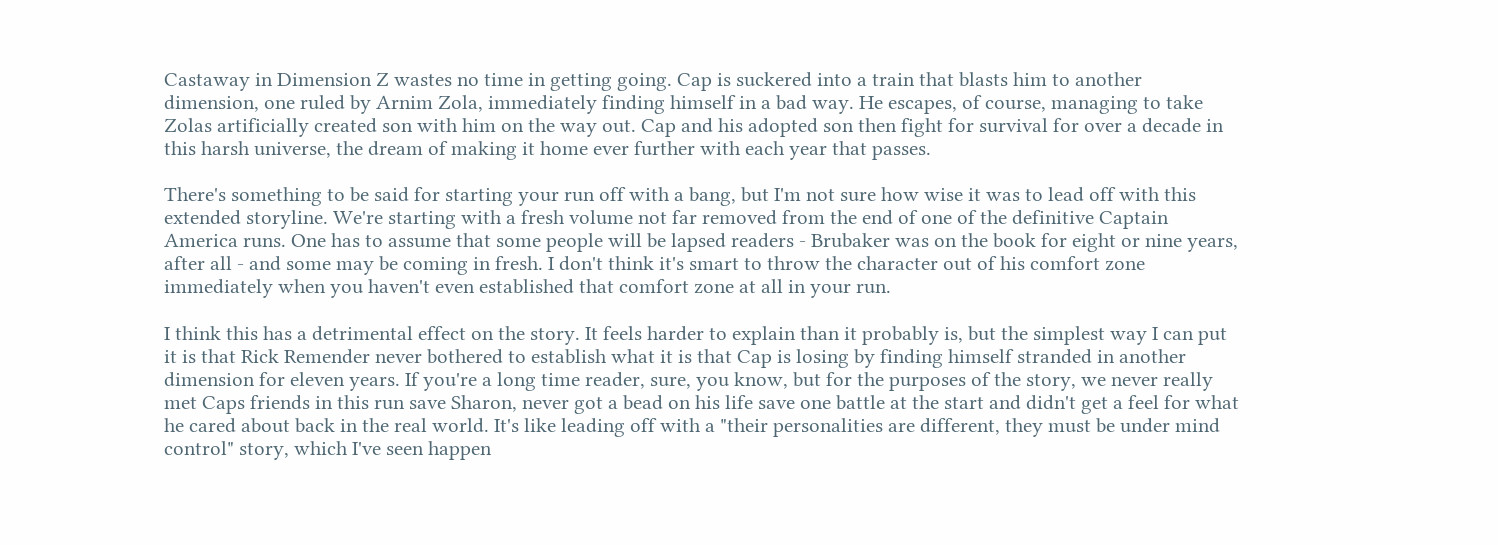Castaway in Dimension Z wastes no time in getting going. Cap is suckered into a train that blasts him to another dimension, one ruled by Arnim Zola, immediately finding himself in a bad way. He escapes, of course, managing to take Zolas artificially created son with him on the way out. Cap and his adopted son then fight for survival for over a decade in this harsh universe, the dream of making it home ever further with each year that passes.

There's something to be said for starting your run off with a bang, but I'm not sure how wise it was to lead off with this extended storyline. We're starting with a fresh volume not far removed from the end of one of the definitive Captain America runs. One has to assume that some people will be lapsed readers - Brubaker was on the book for eight or nine years, after all - and some may be coming in fresh. I don't think it's smart to throw the character out of his comfort zone immediately when you haven't even established that comfort zone at all in your run.

I think this has a detrimental effect on the story. It feels harder to explain than it probably is, but the simplest way I can put it is that Rick Remender never bothered to establish what it is that Cap is losing by finding himself stranded in another dimension for eleven years. If you're a long time reader, sure, you know, but for the purposes of the story, we never really met Caps friends in this run save Sharon, never got a bead on his life save one battle at the start and didn't get a feel for what he cared about back in the real world. It's like leading off with a "their personalities are different, they must be under mind control" story, which I've seen happen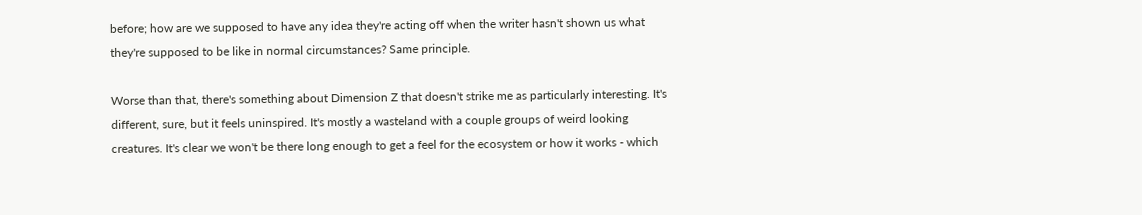before; how are we supposed to have any idea they're acting off when the writer hasn't shown us what they're supposed to be like in normal circumstances? Same principle.

Worse than that, there's something about Dimension Z that doesn't strike me as particularly interesting. It's different, sure, but it feels uninspired. It's mostly a wasteland with a couple groups of weird looking creatures. It's clear we won't be there long enough to get a feel for the ecosystem or how it works - which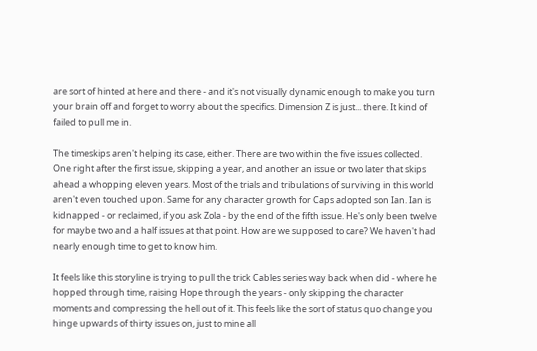are sort of hinted at here and there - and it's not visually dynamic enough to make you turn your brain off and forget to worry about the specifics. Dimension Z is just... there. It kind of failed to pull me in.

The timeskips aren't helping its case, either. There are two within the five issues collected. One right after the first issue, skipping a year, and another an issue or two later that skips ahead a whopping eleven years. Most of the trials and tribulations of surviving in this world aren't even touched upon. Same for any character growth for Caps adopted son Ian. Ian is kidnapped - or reclaimed, if you ask Zola - by the end of the fifth issue. He's only been twelve for maybe two and a half issues at that point. How are we supposed to care? We haven't had nearly enough time to get to know him.

It feels like this storyline is trying to pull the trick Cables series way back when did - where he hopped through time, raising Hope through the years - only skipping the character moments and compressing the hell out of it. This feels like the sort of status quo change you hinge upwards of thirty issues on, just to mine all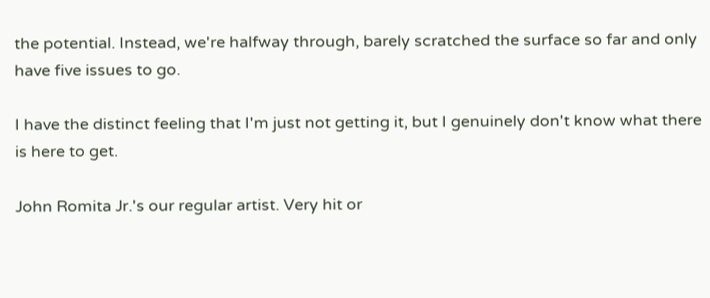the potential. Instead, we're halfway through, barely scratched the surface so far and only have five issues to go.

I have the distinct feeling that I'm just not getting it, but I genuinely don't know what there is here to get.

John Romita Jr.'s our regular artist. Very hit or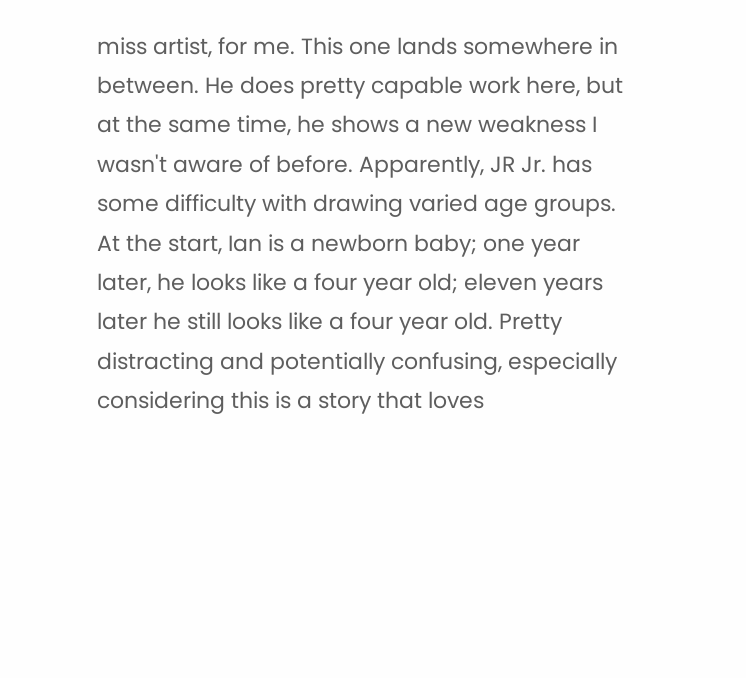miss artist, for me. This one lands somewhere in between. He does pretty capable work here, but at the same time, he shows a new weakness I wasn't aware of before. Apparently, JR Jr. has some difficulty with drawing varied age groups. At the start, Ian is a newborn baby; one year later, he looks like a four year old; eleven years later he still looks like a four year old. Pretty distracting and potentially confusing, especially considering this is a story that loves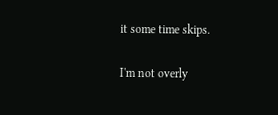it some time skips.

I'm not overly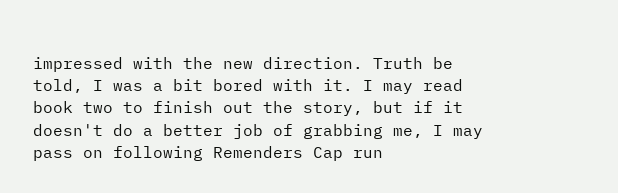impressed with the new direction. Truth be told, I was a bit bored with it. I may read book two to finish out the story, but if it doesn't do a better job of grabbing me, I may pass on following Remenders Cap run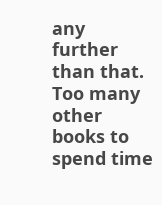any further than that. Too many other books to spend time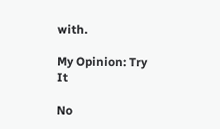with.

My Opinion: Try It

No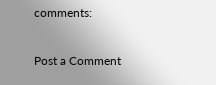comments:

Post a Comment